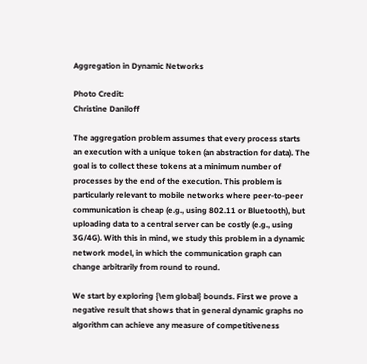Aggregation in Dynamic Networks

Photo Credit:
Christine Daniloff

The aggregation problem assumes that every process starts an execution with a unique token (an abstraction for data). The goal is to collect these tokens at a minimum number of processes by the end of the execution. This problem is particularly relevant to mobile networks where peer-to-peer communication is cheap (e.g., using 802.11 or Bluetooth), but uploading data to a central server can be costly (e.g., using 3G/4G). With this in mind, we study this problem in a dynamic network model, in which the communication graph can change arbitrarily from round to round.

We start by exploring {\em global} bounds. First we prove a negative result that shows that in general dynamic graphs no algorithm can achieve any measure of competitiveness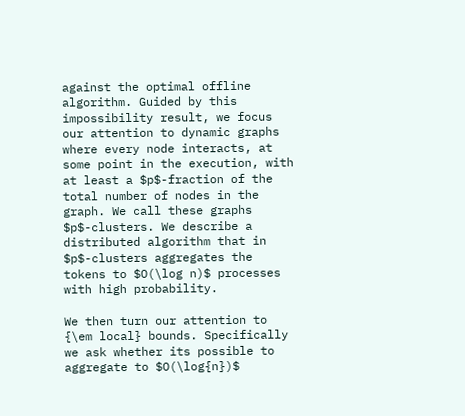against the optimal offline algorithm. Guided by this impossibility result, we focus our attention to dynamic graphs where every node interacts, at some point in the execution, with at least a $p$-fraction of the total number of nodes in the graph. We call these graphs $p$-clusters. We describe a distributed algorithm that in $p$-clusters aggregates the tokens to $O(\log n)$ processes with high probability.

We then turn our attention to {\em local} bounds. Specifically we ask whether its possible to aggregate to $O(\log{n})$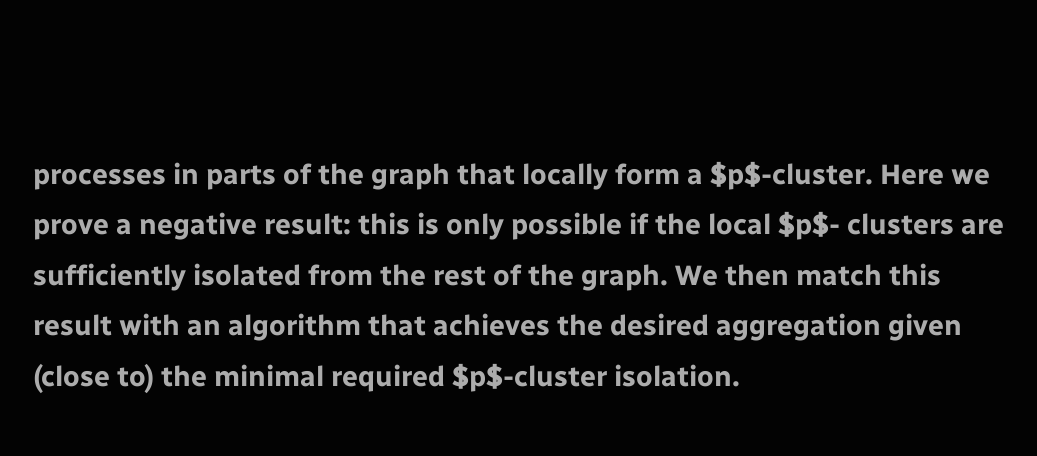processes in parts of the graph that locally form a $p$-cluster. Here we prove a negative result: this is only possible if the local $p$- clusters are sufficiently isolated from the rest of the graph. We then match this result with an algorithm that achieves the desired aggregation given (close to) the minimal required $p$-cluster isolation.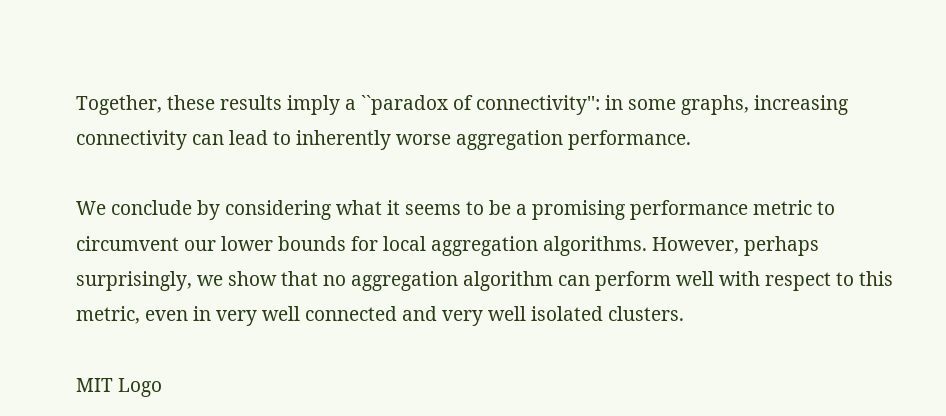Together, these results imply a ``paradox of connectivity'': in some graphs, increasing connectivity can lead to inherently worse aggregation performance.

We conclude by considering what it seems to be a promising performance metric to circumvent our lower bounds for local aggregation algorithms. However, perhaps surprisingly, we show that no aggregation algorithm can perform well with respect to this metric, even in very well connected and very well isolated clusters.

MIT Logo